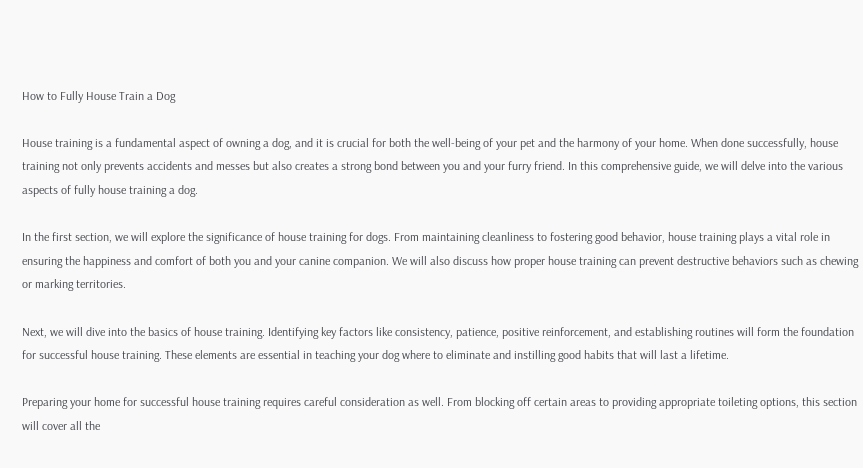How to Fully House Train a Dog

House training is a fundamental aspect of owning a dog, and it is crucial for both the well-being of your pet and the harmony of your home. When done successfully, house training not only prevents accidents and messes but also creates a strong bond between you and your furry friend. In this comprehensive guide, we will delve into the various aspects of fully house training a dog.

In the first section, we will explore the significance of house training for dogs. From maintaining cleanliness to fostering good behavior, house training plays a vital role in ensuring the happiness and comfort of both you and your canine companion. We will also discuss how proper house training can prevent destructive behaviors such as chewing or marking territories.

Next, we will dive into the basics of house training. Identifying key factors like consistency, patience, positive reinforcement, and establishing routines will form the foundation for successful house training. These elements are essential in teaching your dog where to eliminate and instilling good habits that will last a lifetime.

Preparing your home for successful house training requires careful consideration as well. From blocking off certain areas to providing appropriate toileting options, this section will cover all the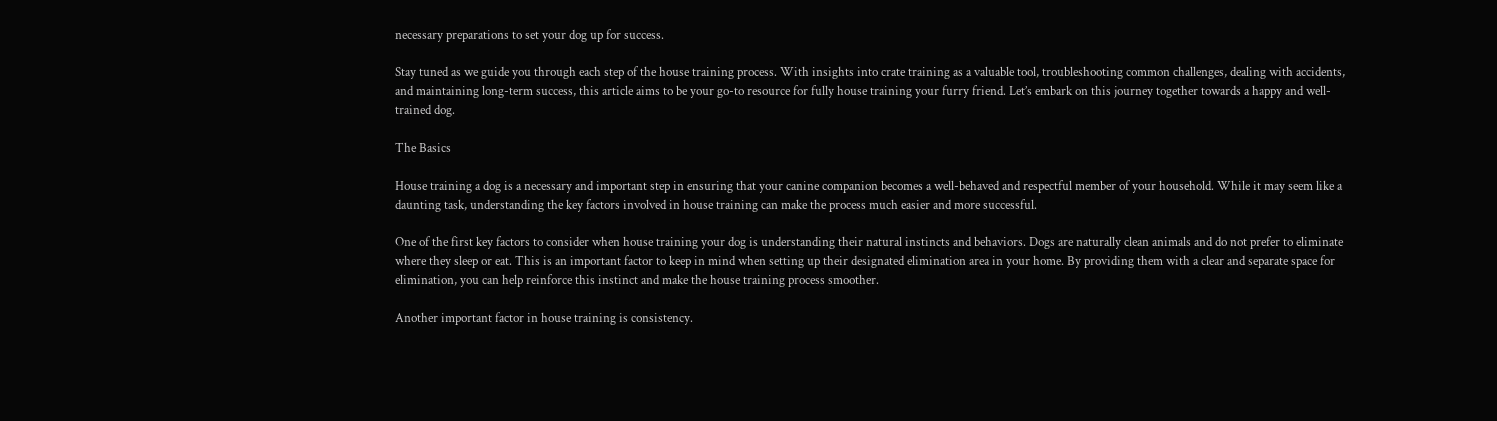necessary preparations to set your dog up for success.

Stay tuned as we guide you through each step of the house training process. With insights into crate training as a valuable tool, troubleshooting common challenges, dealing with accidents, and maintaining long-term success, this article aims to be your go-to resource for fully house training your furry friend. Let’s embark on this journey together towards a happy and well-trained dog.

The Basics

House training a dog is a necessary and important step in ensuring that your canine companion becomes a well-behaved and respectful member of your household. While it may seem like a daunting task, understanding the key factors involved in house training can make the process much easier and more successful.

One of the first key factors to consider when house training your dog is understanding their natural instincts and behaviors. Dogs are naturally clean animals and do not prefer to eliminate where they sleep or eat. This is an important factor to keep in mind when setting up their designated elimination area in your home. By providing them with a clear and separate space for elimination, you can help reinforce this instinct and make the house training process smoother.

Another important factor in house training is consistency.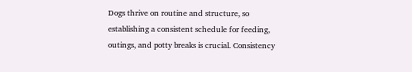Dogs thrive on routine and structure, so establishing a consistent schedule for feeding, outings, and potty breaks is crucial. Consistency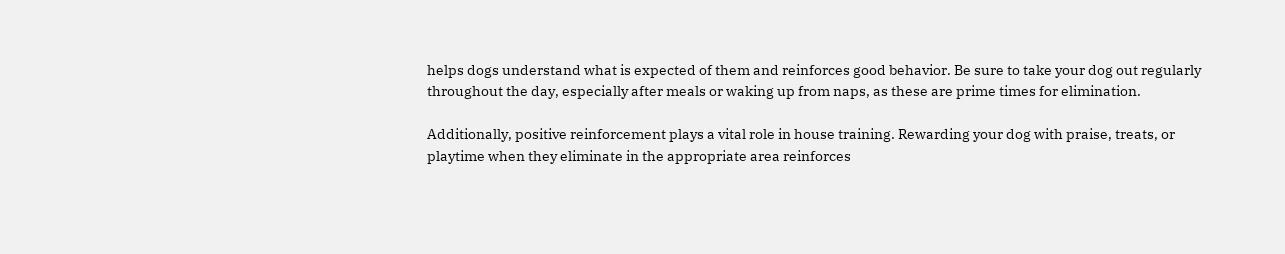helps dogs understand what is expected of them and reinforces good behavior. Be sure to take your dog out regularly throughout the day, especially after meals or waking up from naps, as these are prime times for elimination.

Additionally, positive reinforcement plays a vital role in house training. Rewarding your dog with praise, treats, or playtime when they eliminate in the appropriate area reinforces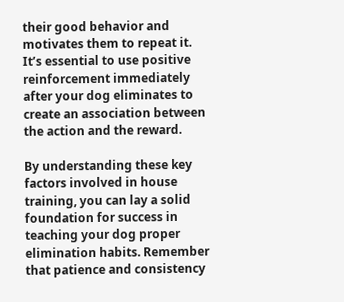their good behavior and motivates them to repeat it. It’s essential to use positive reinforcement immediately after your dog eliminates to create an association between the action and the reward.

By understanding these key factors involved in house training, you can lay a solid foundation for success in teaching your dog proper elimination habits. Remember that patience and consistency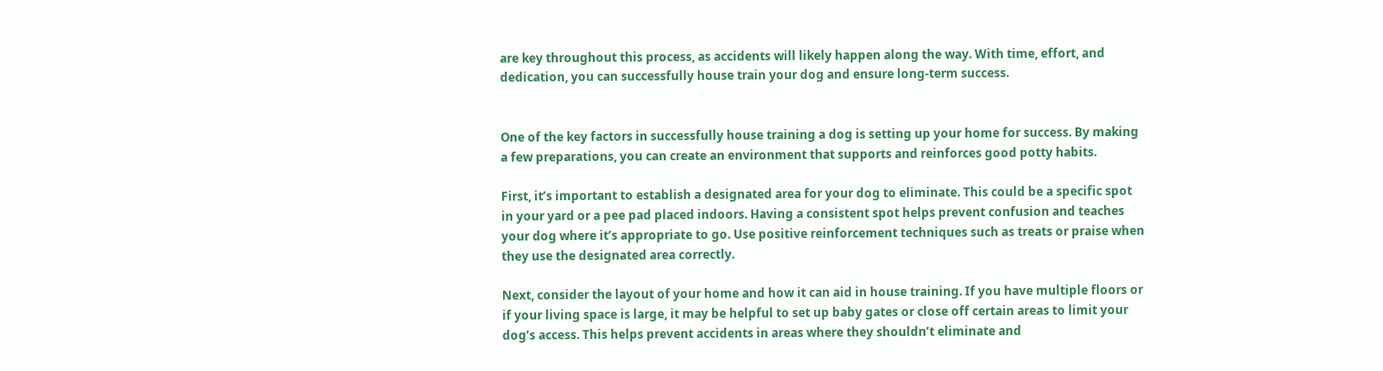are key throughout this process, as accidents will likely happen along the way. With time, effort, and dedication, you can successfully house train your dog and ensure long-term success.


One of the key factors in successfully house training a dog is setting up your home for success. By making a few preparations, you can create an environment that supports and reinforces good potty habits.

First, it’s important to establish a designated area for your dog to eliminate. This could be a specific spot in your yard or a pee pad placed indoors. Having a consistent spot helps prevent confusion and teaches your dog where it’s appropriate to go. Use positive reinforcement techniques such as treats or praise when they use the designated area correctly.

Next, consider the layout of your home and how it can aid in house training. If you have multiple floors or if your living space is large, it may be helpful to set up baby gates or close off certain areas to limit your dog’s access. This helps prevent accidents in areas where they shouldn’t eliminate and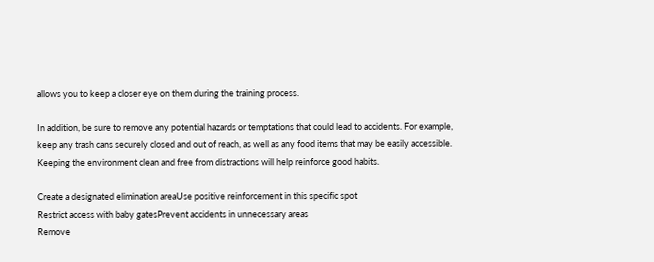allows you to keep a closer eye on them during the training process.

In addition, be sure to remove any potential hazards or temptations that could lead to accidents. For example, keep any trash cans securely closed and out of reach, as well as any food items that may be easily accessible. Keeping the environment clean and free from distractions will help reinforce good habits.

Create a designated elimination areaUse positive reinforcement in this specific spot
Restrict access with baby gatesPrevent accidents in unnecessary areas
Remove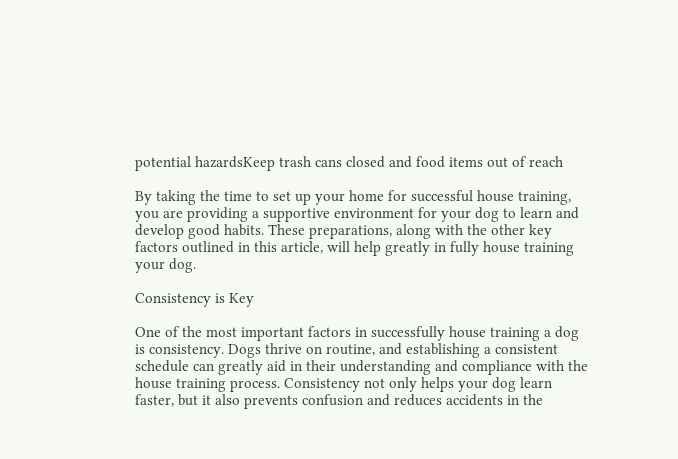potential hazardsKeep trash cans closed and food items out of reach

By taking the time to set up your home for successful house training, you are providing a supportive environment for your dog to learn and develop good habits. These preparations, along with the other key factors outlined in this article, will help greatly in fully house training your dog.

Consistency is Key

One of the most important factors in successfully house training a dog is consistency. Dogs thrive on routine, and establishing a consistent schedule can greatly aid in their understanding and compliance with the house training process. Consistency not only helps your dog learn faster, but it also prevents confusion and reduces accidents in the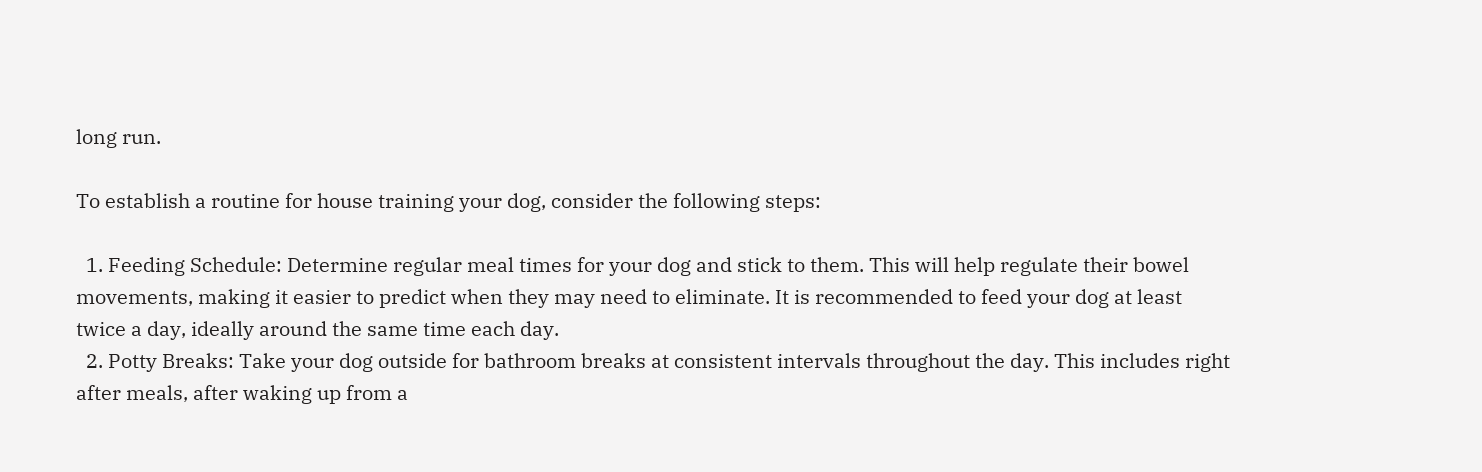long run.

To establish a routine for house training your dog, consider the following steps:

  1. Feeding Schedule: Determine regular meal times for your dog and stick to them. This will help regulate their bowel movements, making it easier to predict when they may need to eliminate. It is recommended to feed your dog at least twice a day, ideally around the same time each day.
  2. Potty Breaks: Take your dog outside for bathroom breaks at consistent intervals throughout the day. This includes right after meals, after waking up from a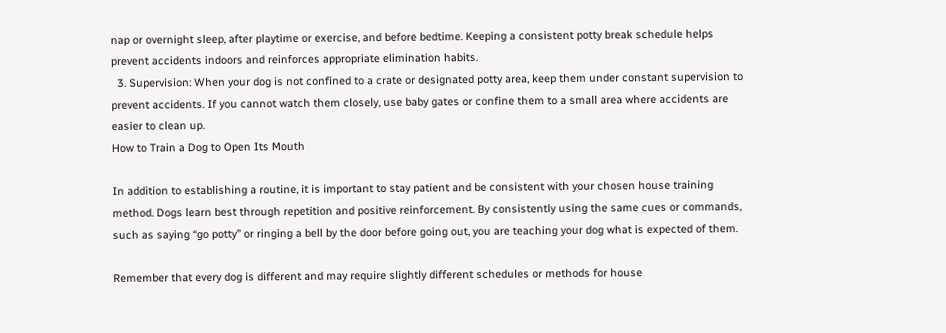nap or overnight sleep, after playtime or exercise, and before bedtime. Keeping a consistent potty break schedule helps prevent accidents indoors and reinforces appropriate elimination habits.
  3. Supervision: When your dog is not confined to a crate or designated potty area, keep them under constant supervision to prevent accidents. If you cannot watch them closely, use baby gates or confine them to a small area where accidents are easier to clean up.
How to Train a Dog to Open Its Mouth

In addition to establishing a routine, it is important to stay patient and be consistent with your chosen house training method. Dogs learn best through repetition and positive reinforcement. By consistently using the same cues or commands, such as saying “go potty” or ringing a bell by the door before going out, you are teaching your dog what is expected of them.

Remember that every dog is different and may require slightly different schedules or methods for house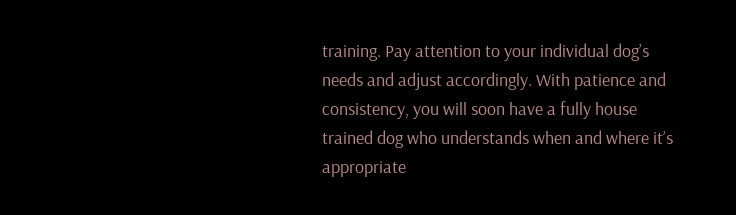training. Pay attention to your individual dog’s needs and adjust accordingly. With patience and consistency, you will soon have a fully house trained dog who understands when and where it’s appropriate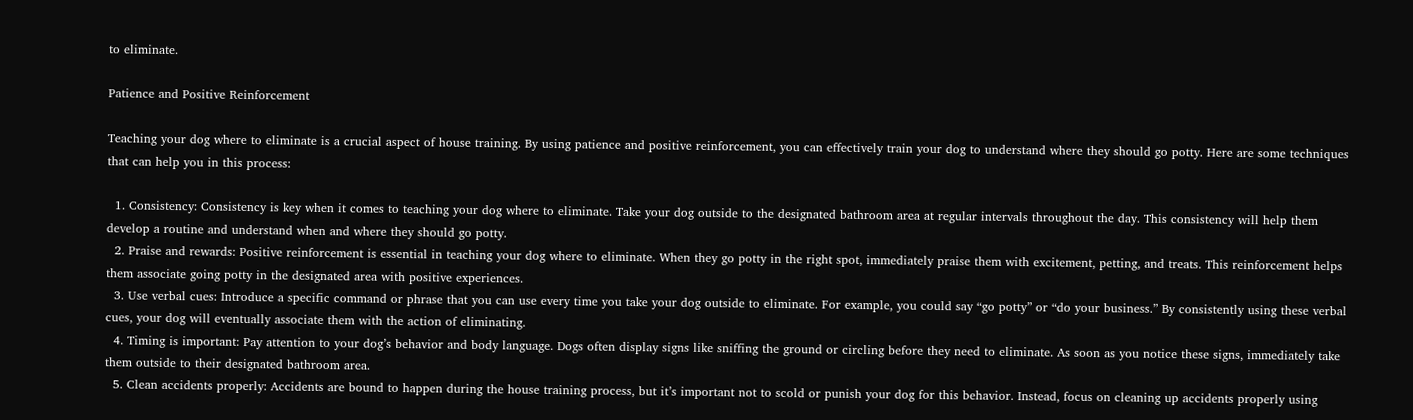to eliminate.

Patience and Positive Reinforcement

Teaching your dog where to eliminate is a crucial aspect of house training. By using patience and positive reinforcement, you can effectively train your dog to understand where they should go potty. Here are some techniques that can help you in this process:

  1. Consistency: Consistency is key when it comes to teaching your dog where to eliminate. Take your dog outside to the designated bathroom area at regular intervals throughout the day. This consistency will help them develop a routine and understand when and where they should go potty.
  2. Praise and rewards: Positive reinforcement is essential in teaching your dog where to eliminate. When they go potty in the right spot, immediately praise them with excitement, petting, and treats. This reinforcement helps them associate going potty in the designated area with positive experiences.
  3. Use verbal cues: Introduce a specific command or phrase that you can use every time you take your dog outside to eliminate. For example, you could say “go potty” or “do your business.” By consistently using these verbal cues, your dog will eventually associate them with the action of eliminating.
  4. Timing is important: Pay attention to your dog’s behavior and body language. Dogs often display signs like sniffing the ground or circling before they need to eliminate. As soon as you notice these signs, immediately take them outside to their designated bathroom area.
  5. Clean accidents properly: Accidents are bound to happen during the house training process, but it’s important not to scold or punish your dog for this behavior. Instead, focus on cleaning up accidents properly using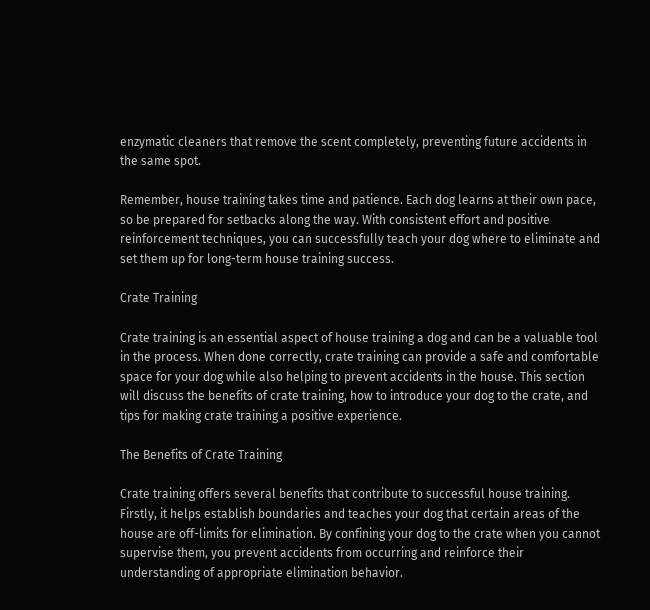enzymatic cleaners that remove the scent completely, preventing future accidents in the same spot.

Remember, house training takes time and patience. Each dog learns at their own pace, so be prepared for setbacks along the way. With consistent effort and positive reinforcement techniques, you can successfully teach your dog where to eliminate and set them up for long-term house training success.

Crate Training

Crate training is an essential aspect of house training a dog and can be a valuable tool in the process. When done correctly, crate training can provide a safe and comfortable space for your dog while also helping to prevent accidents in the house. This section will discuss the benefits of crate training, how to introduce your dog to the crate, and tips for making crate training a positive experience.

The Benefits of Crate Training

Crate training offers several benefits that contribute to successful house training. Firstly, it helps establish boundaries and teaches your dog that certain areas of the house are off-limits for elimination. By confining your dog to the crate when you cannot supervise them, you prevent accidents from occurring and reinforce their understanding of appropriate elimination behavior.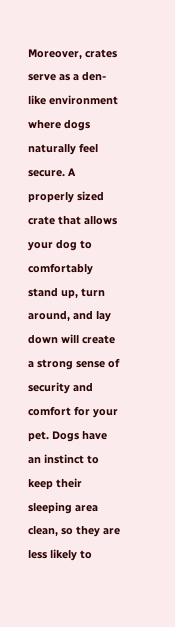Moreover, crates serve as a den-like environment where dogs naturally feel secure. A properly sized crate that allows your dog to comfortably stand up, turn around, and lay down will create a strong sense of security and comfort for your pet. Dogs have an instinct to keep their sleeping area clean, so they are less likely to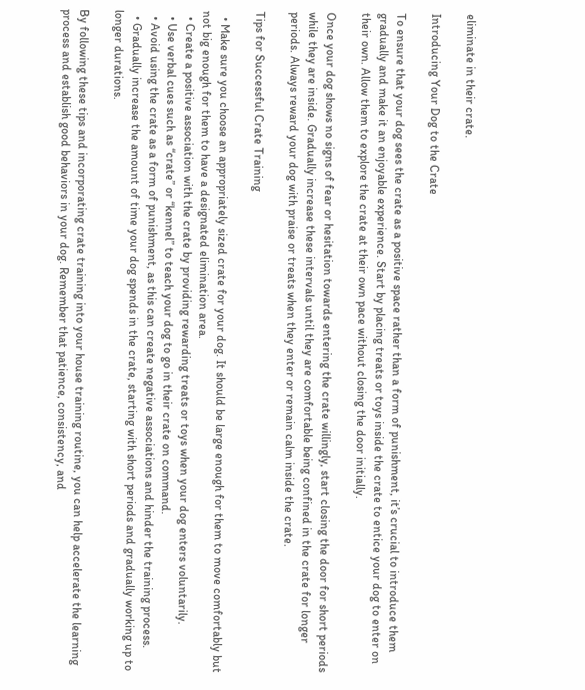eliminate in their crate.

Introducing Your Dog to the Crate

To ensure that your dog sees the crate as a positive space rather than a form of punishment, it’s crucial to introduce them gradually and make it an enjoyable experience. Start by placing treats or toys inside the crate to entice your dog to enter on their own. Allow them to explore the crate at their own pace without closing the door initially.

Once your dog shows no signs of fear or hesitation towards entering the crate willingly, start closing the door for short periods while they are inside. Gradually increase these intervals until they are comfortable being confined in the crate for longer periods. Always reward your dog with praise or treats when they enter or remain calm inside the crate.

Tips for Successful Crate Training

  • Make sure you choose an appropriately sized crate for your dog. It should be large enough for them to move comfortably but not big enough for them to have a designated elimination area.
  • Create a positive association with the crate by providing rewarding treats or toys when your dog enters voluntarily.
  • Use verbal cues such as “crate” or “kennel” to teach your dog to go in their crate on command.
  • Avoid using the crate as a form of punishment, as this can create negative associations and hinder the training process.
  • Gradually increase the amount of time your dog spends in the crate, starting with short periods and gradually working up to longer durations.

By following these tips and incorporating crate training into your house training routine, you can help accelerate the learning process and establish good behaviors in your dog. Remember that patience, consistency, and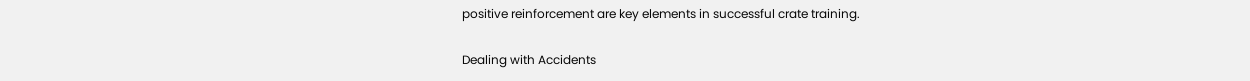positive reinforcement are key elements in successful crate training.

Dealing with Accidents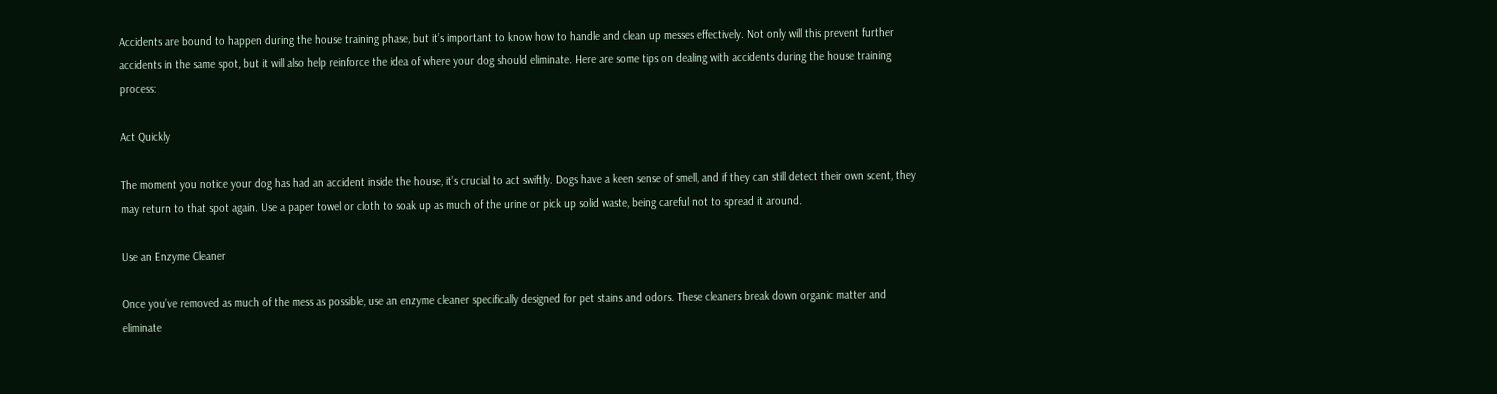Accidents are bound to happen during the house training phase, but it’s important to know how to handle and clean up messes effectively. Not only will this prevent further accidents in the same spot, but it will also help reinforce the idea of where your dog should eliminate. Here are some tips on dealing with accidents during the house training process:

Act Quickly

The moment you notice your dog has had an accident inside the house, it’s crucial to act swiftly. Dogs have a keen sense of smell, and if they can still detect their own scent, they may return to that spot again. Use a paper towel or cloth to soak up as much of the urine or pick up solid waste, being careful not to spread it around.

Use an Enzyme Cleaner

Once you’ve removed as much of the mess as possible, use an enzyme cleaner specifically designed for pet stains and odors. These cleaners break down organic matter and eliminate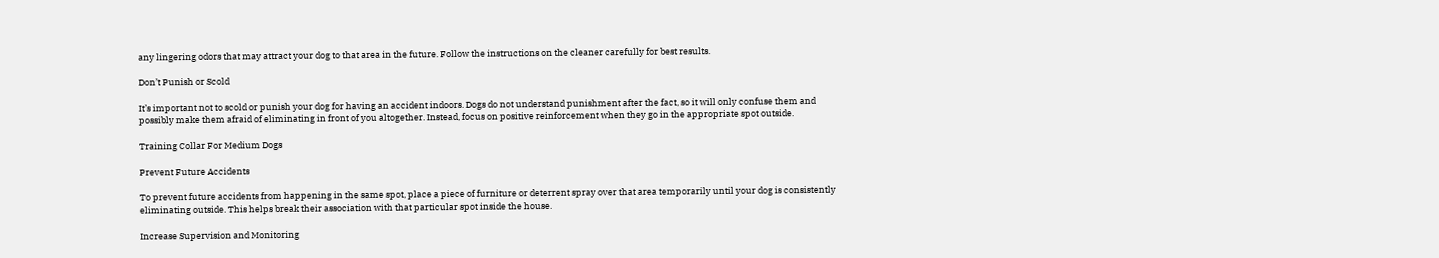any lingering odors that may attract your dog to that area in the future. Follow the instructions on the cleaner carefully for best results.

Don’t Punish or Scold

It’s important not to scold or punish your dog for having an accident indoors. Dogs do not understand punishment after the fact, so it will only confuse them and possibly make them afraid of eliminating in front of you altogether. Instead, focus on positive reinforcement when they go in the appropriate spot outside.

Training Collar For Medium Dogs

Prevent Future Accidents

To prevent future accidents from happening in the same spot, place a piece of furniture or deterrent spray over that area temporarily until your dog is consistently eliminating outside. This helps break their association with that particular spot inside the house.

Increase Supervision and Monitoring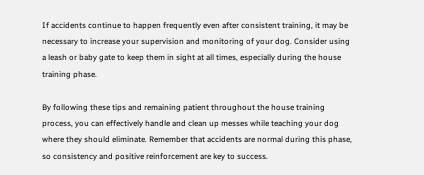If accidents continue to happen frequently even after consistent training, it may be necessary to increase your supervision and monitoring of your dog. Consider using a leash or baby gate to keep them in sight at all times, especially during the house training phase.

By following these tips and remaining patient throughout the house training process, you can effectively handle and clean up messes while teaching your dog where they should eliminate. Remember that accidents are normal during this phase, so consistency and positive reinforcement are key to success.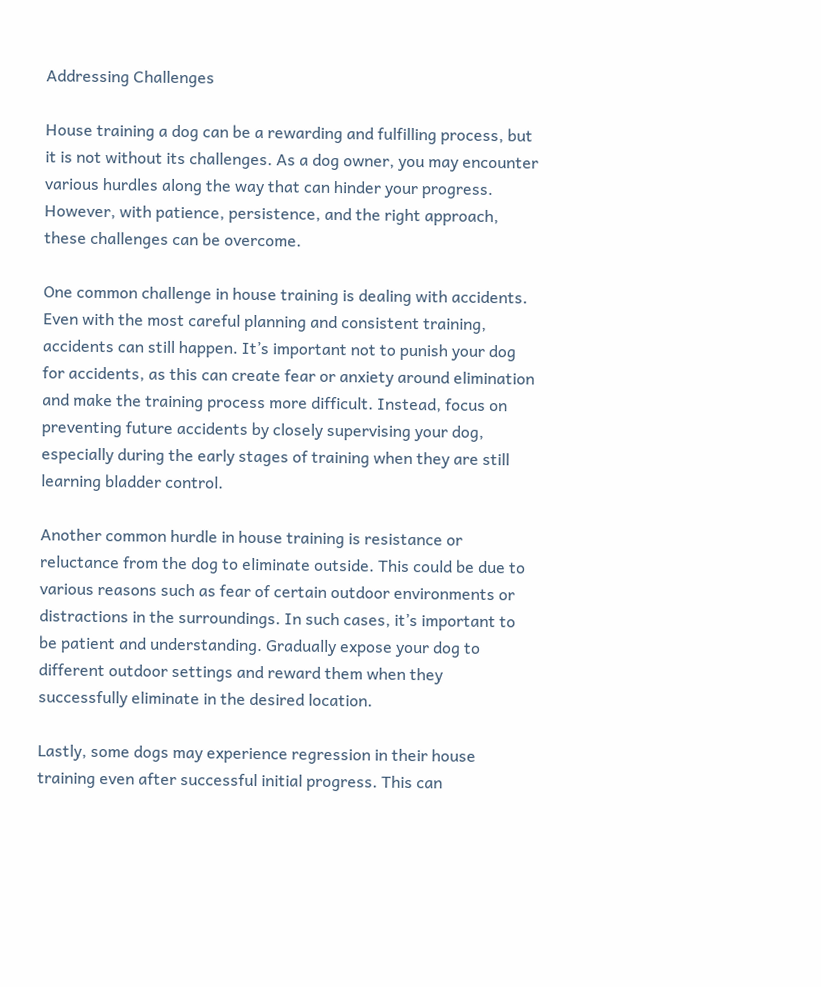Addressing Challenges

House training a dog can be a rewarding and fulfilling process, but it is not without its challenges. As a dog owner, you may encounter various hurdles along the way that can hinder your progress. However, with patience, persistence, and the right approach, these challenges can be overcome.

One common challenge in house training is dealing with accidents. Even with the most careful planning and consistent training, accidents can still happen. It’s important not to punish your dog for accidents, as this can create fear or anxiety around elimination and make the training process more difficult. Instead, focus on preventing future accidents by closely supervising your dog, especially during the early stages of training when they are still learning bladder control.

Another common hurdle in house training is resistance or reluctance from the dog to eliminate outside. This could be due to various reasons such as fear of certain outdoor environments or distractions in the surroundings. In such cases, it’s important to be patient and understanding. Gradually expose your dog to different outdoor settings and reward them when they successfully eliminate in the desired location.

Lastly, some dogs may experience regression in their house training even after successful initial progress. This can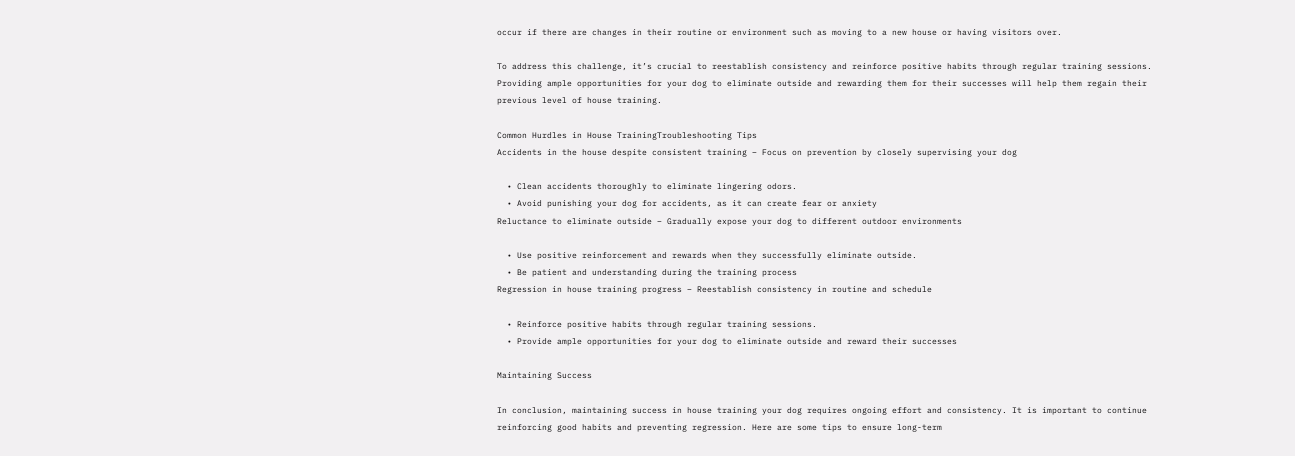occur if there are changes in their routine or environment such as moving to a new house or having visitors over.

To address this challenge, it’s crucial to reestablish consistency and reinforce positive habits through regular training sessions. Providing ample opportunities for your dog to eliminate outside and rewarding them for their successes will help them regain their previous level of house training.

Common Hurdles in House TrainingTroubleshooting Tips
Accidents in the house despite consistent training – Focus on prevention by closely supervising your dog

  • Clean accidents thoroughly to eliminate lingering odors.
  • Avoid punishing your dog for accidents, as it can create fear or anxiety
Reluctance to eliminate outside – Gradually expose your dog to different outdoor environments

  • Use positive reinforcement and rewards when they successfully eliminate outside.
  • Be patient and understanding during the training process
Regression in house training progress – Reestablish consistency in routine and schedule

  • Reinforce positive habits through regular training sessions.
  • Provide ample opportunities for your dog to eliminate outside and reward their successes

Maintaining Success

In conclusion, maintaining success in house training your dog requires ongoing effort and consistency. It is important to continue reinforcing good habits and preventing regression. Here are some tips to ensure long-term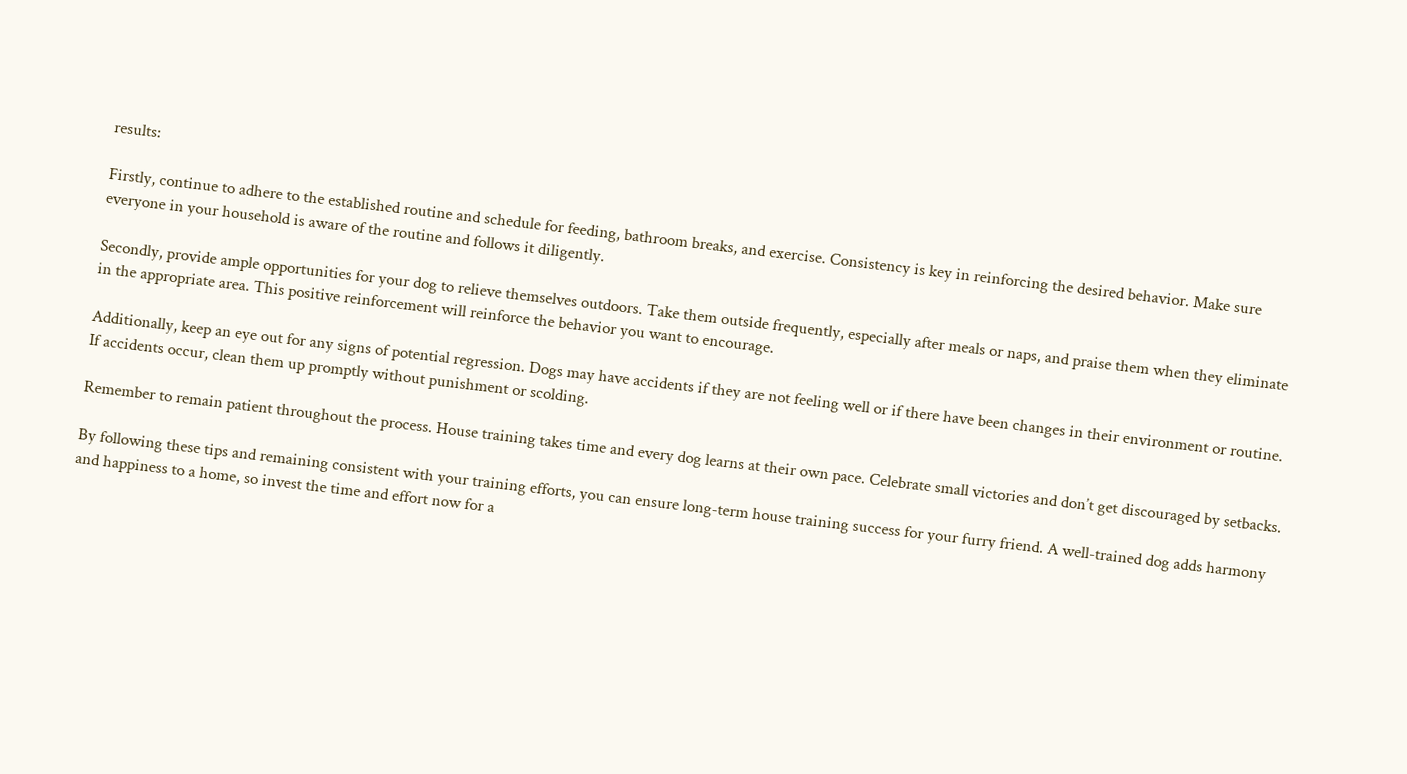results:

Firstly, continue to adhere to the established routine and schedule for feeding, bathroom breaks, and exercise. Consistency is key in reinforcing the desired behavior. Make sure everyone in your household is aware of the routine and follows it diligently.

Secondly, provide ample opportunities for your dog to relieve themselves outdoors. Take them outside frequently, especially after meals or naps, and praise them when they eliminate in the appropriate area. This positive reinforcement will reinforce the behavior you want to encourage.

Additionally, keep an eye out for any signs of potential regression. Dogs may have accidents if they are not feeling well or if there have been changes in their environment or routine. If accidents occur, clean them up promptly without punishment or scolding.

Remember to remain patient throughout the process. House training takes time and every dog learns at their own pace. Celebrate small victories and don’t get discouraged by setbacks.

By following these tips and remaining consistent with your training efforts, you can ensure long-term house training success for your furry friend. A well-trained dog adds harmony and happiness to a home, so invest the time and effort now for a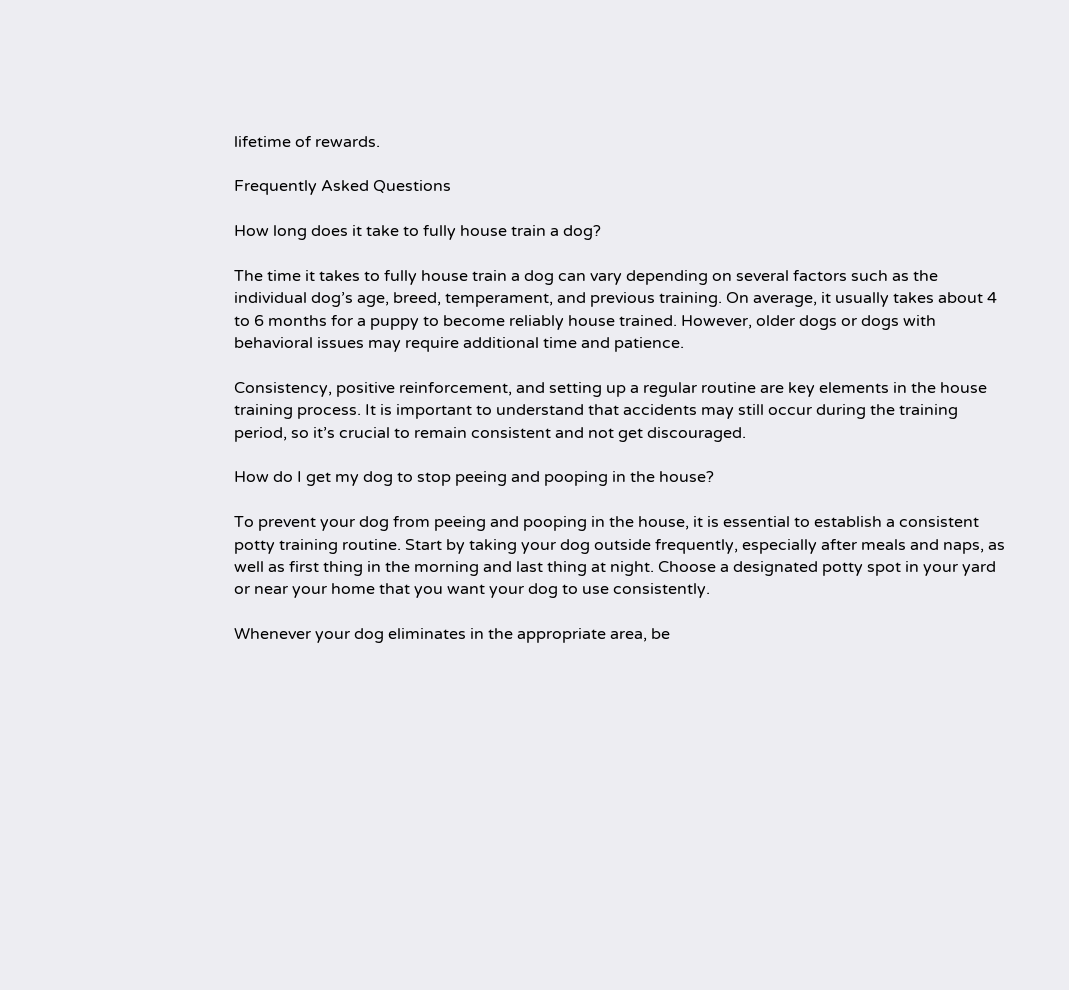lifetime of rewards.

Frequently Asked Questions

How long does it take to fully house train a dog?

The time it takes to fully house train a dog can vary depending on several factors such as the individual dog’s age, breed, temperament, and previous training. On average, it usually takes about 4 to 6 months for a puppy to become reliably house trained. However, older dogs or dogs with behavioral issues may require additional time and patience.

Consistency, positive reinforcement, and setting up a regular routine are key elements in the house training process. It is important to understand that accidents may still occur during the training period, so it’s crucial to remain consistent and not get discouraged.

How do I get my dog to stop peeing and pooping in the house?

To prevent your dog from peeing and pooping in the house, it is essential to establish a consistent potty training routine. Start by taking your dog outside frequently, especially after meals and naps, as well as first thing in the morning and last thing at night. Choose a designated potty spot in your yard or near your home that you want your dog to use consistently.

Whenever your dog eliminates in the appropriate area, be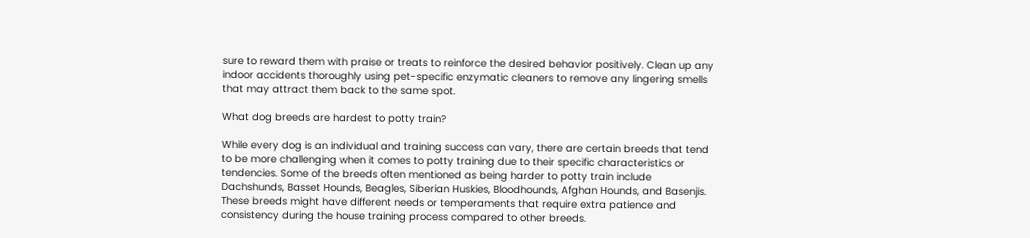sure to reward them with praise or treats to reinforce the desired behavior positively. Clean up any indoor accidents thoroughly using pet-specific enzymatic cleaners to remove any lingering smells that may attract them back to the same spot.

What dog breeds are hardest to potty train?

While every dog is an individual and training success can vary, there are certain breeds that tend to be more challenging when it comes to potty training due to their specific characteristics or tendencies. Some of the breeds often mentioned as being harder to potty train include Dachshunds, Basset Hounds, Beagles, Siberian Huskies, Bloodhounds, Afghan Hounds, and Basenjis. These breeds might have different needs or temperaments that require extra patience and consistency during the house training process compared to other breeds.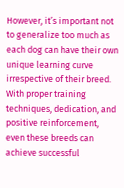However, it’s important not to generalize too much as each dog can have their own unique learning curve irrespective of their breed. With proper training techniques, dedication, and positive reinforcement, even these breeds can achieve successful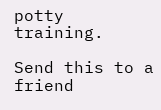potty training.

Send this to a friend